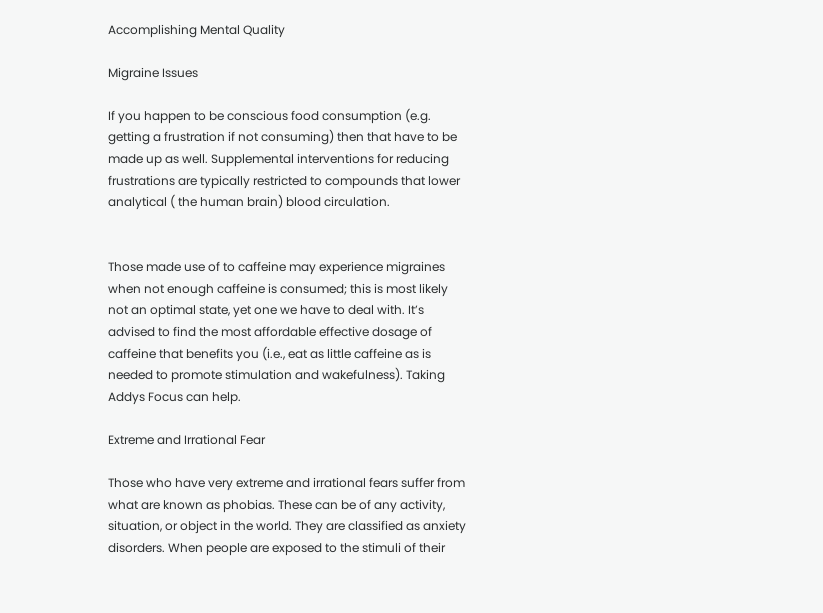Accomplishing Mental Quality

Migraine Issues

If you happen to be conscious food consumption (e.g. getting a frustration if not consuming) then that have to be made up as well. Supplemental interventions for reducing frustrations are typically restricted to compounds that lower analytical ( the human brain) blood circulation.


Those made use of to caffeine may experience migraines when not enough caffeine is consumed; this is most likely not an optimal state, yet one we have to deal with. It’s advised to find the most affordable effective dosage of caffeine that benefits you (i.e., eat as little caffeine as is needed to promote stimulation and wakefulness). Taking Addys Focus can help.

Extreme and Irrational Fear

Those who have very extreme and irrational fears suffer from what are known as phobias. These can be of any activity, situation, or object in the world. They are classified as anxiety disorders. When people are exposed to the stimuli of their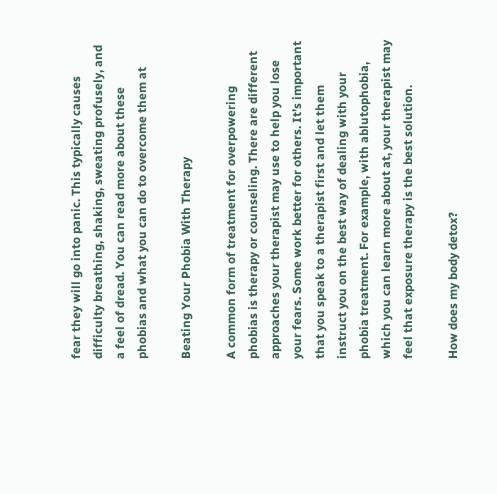fear they will go into panic. This typically causes difficulty breathing, shaking, sweating profusely, and a feel of dread. You can read more about these phobias and what you can do to overcome them at

Beating Your Phobia With Therapy

A common form of treatment for overpowering phobias is therapy or counseling. There are different approaches your therapist may use to help you lose your fears. Some work better for others. It’s important that you speak to a therapist first and let them instruct you on the best way of dealing with your phobia treatment. For example, with ablutophobia, which you can learn more about at, your therapist may feel that exposure therapy is the best solution.

How does my body detox?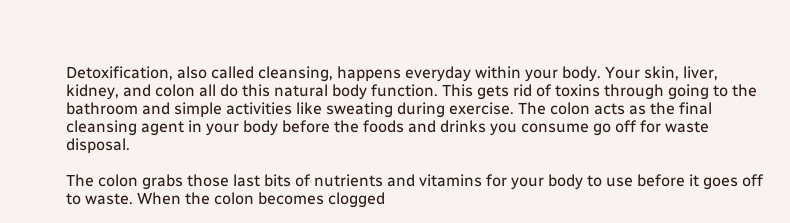Detoxification, also called cleansing, happens everyday within your body. Your skin, liver, kidney, and colon all do this natural body function. This gets rid of toxins through going to the bathroom and simple activities like sweating during exercise. The colon acts as the final cleansing agent in your body before the foods and drinks you consume go off for waste disposal.

The colon grabs those last bits of nutrients and vitamins for your body to use before it goes off to waste. When the colon becomes clogged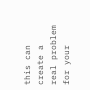this can create a real problem for your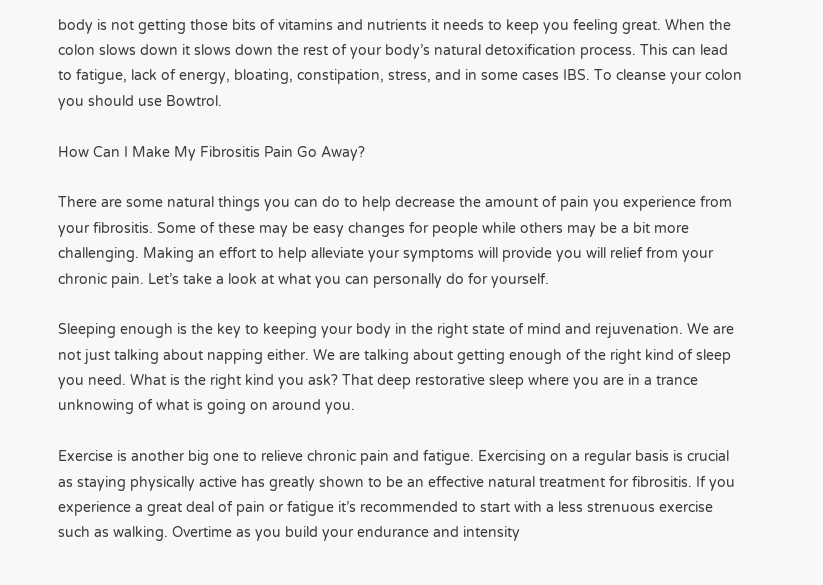body is not getting those bits of vitamins and nutrients it needs to keep you feeling great. When the colon slows down it slows down the rest of your body’s natural detoxification process. This can lead to fatigue, lack of energy, bloating, constipation, stress, and in some cases IBS. To cleanse your colon you should use Bowtrol.

How Can I Make My Fibrositis Pain Go Away?

There are some natural things you can do to help decrease the amount of pain you experience from your fibrositis. Some of these may be easy changes for people while others may be a bit more challenging. Making an effort to help alleviate your symptoms will provide you will relief from your chronic pain. Let’s take a look at what you can personally do for yourself.

Sleeping enough is the key to keeping your body in the right state of mind and rejuvenation. We are not just talking about napping either. We are talking about getting enough of the right kind of sleep you need. What is the right kind you ask? That deep restorative sleep where you are in a trance unknowing of what is going on around you.

Exercise is another big one to relieve chronic pain and fatigue. Exercising on a regular basis is crucial as staying physically active has greatly shown to be an effective natural treatment for fibrositis. If you experience a great deal of pain or fatigue it’s recommended to start with a less strenuous exercise such as walking. Overtime as you build your endurance and intensity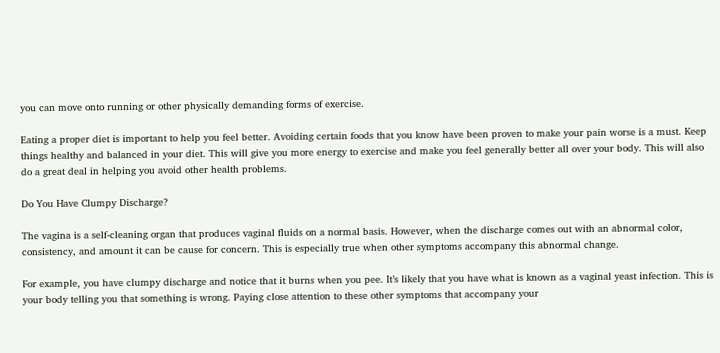you can move onto running or other physically demanding forms of exercise.

Eating a proper diet is important to help you feel better. Avoiding certain foods that you know have been proven to make your pain worse is a must. Keep things healthy and balanced in your diet. This will give you more energy to exercise and make you feel generally better all over your body. This will also do a great deal in helping you avoid other health problems.

Do You Have Clumpy Discharge?

The vagina is a self-cleaning organ that produces vaginal fluids on a normal basis. However, when the discharge comes out with an abnormal color, consistency, and amount it can be cause for concern. This is especially true when other symptoms accompany this abnormal change.

For example, you have clumpy discharge and notice that it burns when you pee. It’s likely that you have what is known as a vaginal yeast infection. This is your body telling you that something is wrong. Paying close attention to these other symptoms that accompany your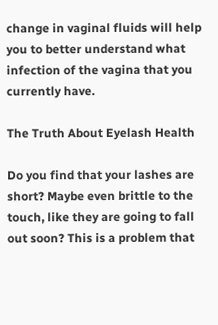change in vaginal fluids will help you to better understand what infection of the vagina that you currently have.

The Truth About Eyelash Health

Do you find that your lashes are short? Maybe even brittle to the touch, like they are going to fall out soon? This is a problem that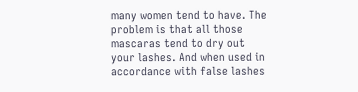many women tend to have. The problem is that all those mascaras tend to dry out your lashes. And when used in accordance with false lashes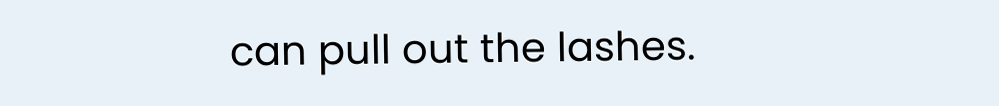can pull out the lashes.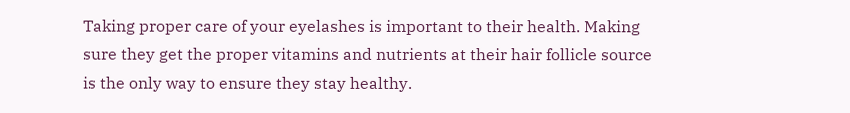Taking proper care of your eyelashes is important to their health. Making sure they get the proper vitamins and nutrients at their hair follicle source is the only way to ensure they stay healthy.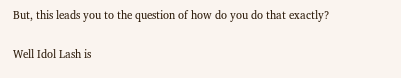But, this leads you to the question of how do you do that exactly?

Well Idol Lash is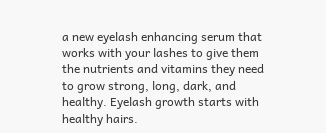a new eyelash enhancing serum that works with your lashes to give them the nutrients and vitamins they need to grow strong, long, dark, and healthy. Eyelash growth starts with healthy hairs.